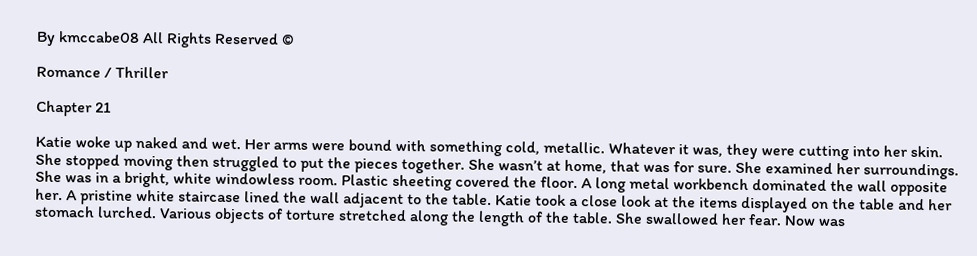By kmccabe08 All Rights Reserved ©

Romance / Thriller

Chapter 21

Katie woke up naked and wet. Her arms were bound with something cold, metallic. Whatever it was, they were cutting into her skin. She stopped moving then struggled to put the pieces together. She wasn’t at home, that was for sure. She examined her surroundings. She was in a bright, white windowless room. Plastic sheeting covered the floor. A long metal workbench dominated the wall opposite her. A pristine white staircase lined the wall adjacent to the table. Katie took a close look at the items displayed on the table and her stomach lurched. Various objects of torture stretched along the length of the table. She swallowed her fear. Now was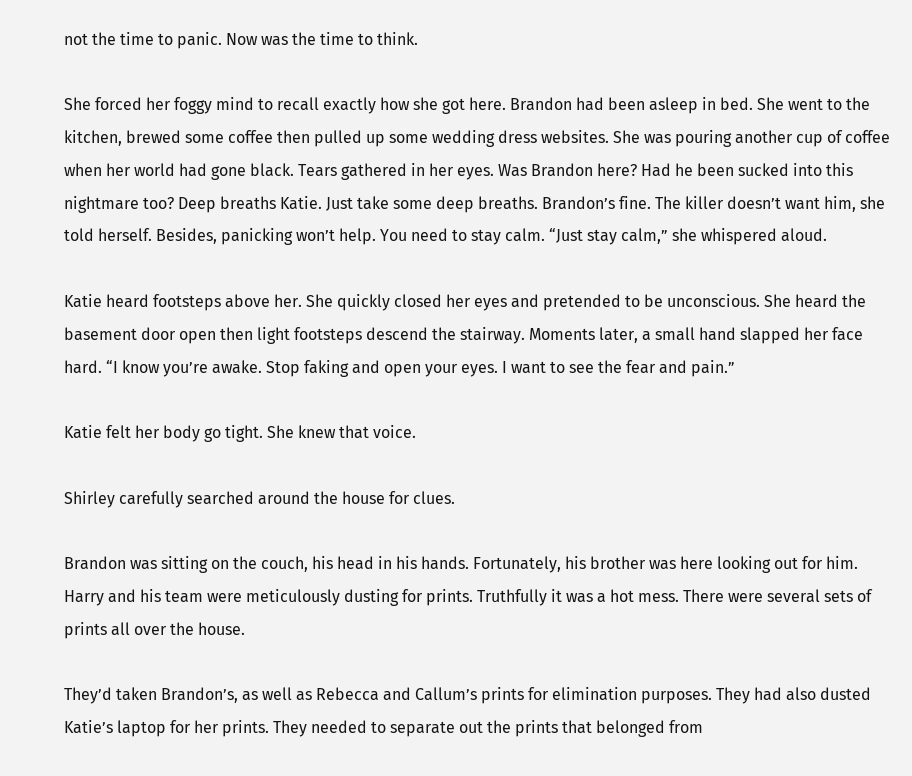not the time to panic. Now was the time to think.

She forced her foggy mind to recall exactly how she got here. Brandon had been asleep in bed. She went to the kitchen, brewed some coffee then pulled up some wedding dress websites. She was pouring another cup of coffee when her world had gone black. Tears gathered in her eyes. Was Brandon here? Had he been sucked into this nightmare too? Deep breaths Katie. Just take some deep breaths. Brandon’s fine. The killer doesn’t want him, she told herself. Besides, panicking won’t help. You need to stay calm. “Just stay calm,” she whispered aloud.

Katie heard footsteps above her. She quickly closed her eyes and pretended to be unconscious. She heard the basement door open then light footsteps descend the stairway. Moments later, a small hand slapped her face hard. “I know you’re awake. Stop faking and open your eyes. I want to see the fear and pain.”

Katie felt her body go tight. She knew that voice.

Shirley carefully searched around the house for clues.

Brandon was sitting on the couch, his head in his hands. Fortunately, his brother was here looking out for him. Harry and his team were meticulously dusting for prints. Truthfully it was a hot mess. There were several sets of prints all over the house.

They’d taken Brandon’s, as well as Rebecca and Callum’s prints for elimination purposes. They had also dusted Katie’s laptop for her prints. They needed to separate out the prints that belonged from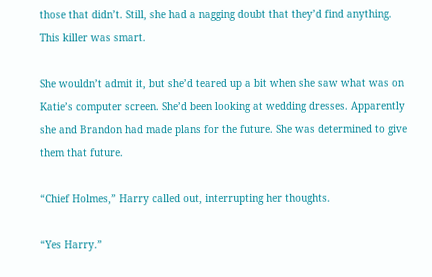those that didn’t. Still, she had a nagging doubt that they’d find anything. This killer was smart.

She wouldn’t admit it, but she’d teared up a bit when she saw what was on Katie’s computer screen. She’d been looking at wedding dresses. Apparently she and Brandon had made plans for the future. She was determined to give them that future.

“Chief Holmes,” Harry called out, interrupting her thoughts.

“Yes Harry.”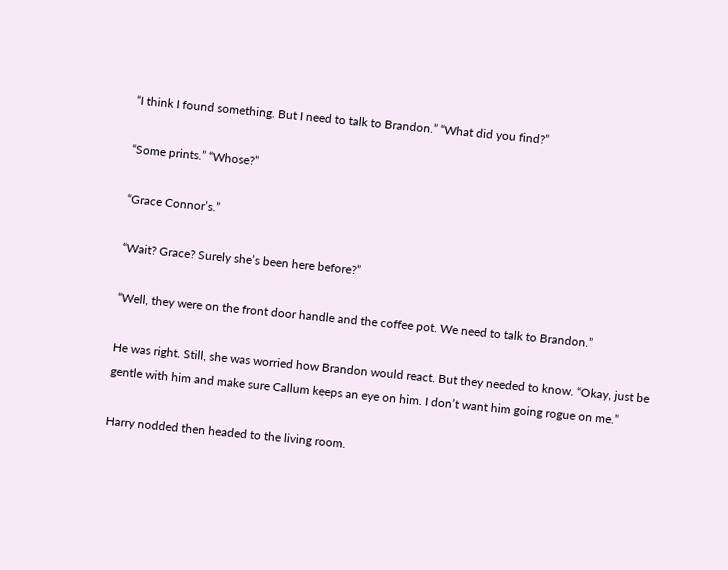“I think I found something. But I need to talk to Brandon.” “What did you find?”

“Some prints.” “Whose?”

“Grace Connor’s.”

“Wait? Grace? Surely she’s been here before?”

“Well, they were on the front door handle and the coffee pot. We need to talk to Brandon.”

He was right. Still, she was worried how Brandon would react. But they needed to know. “Okay, just be gentle with him and make sure Callum keeps an eye on him. I don’t want him going rogue on me.”

Harry nodded then headed to the living room.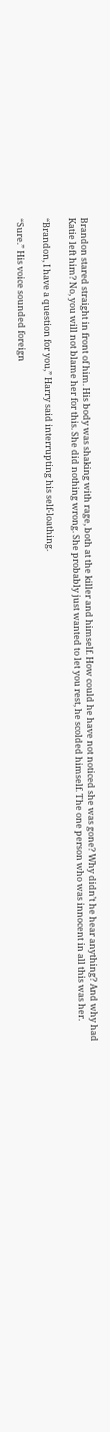Brandon stared straight in front of him. His body was shaking with rage, both at the killer and himself. How could he have not noticed she was gone? Why didn’t he hear anything? And why had Katie left him? No, you will not blame her for this. She did nothing wrong. She probably just wanted to let you rest, he scolded himself. The one person who was innocent in all this was her.

“Brandon, I have a question for you,” Harry said interrupting his self-loathing.

“Sure.” His voice sounded foreign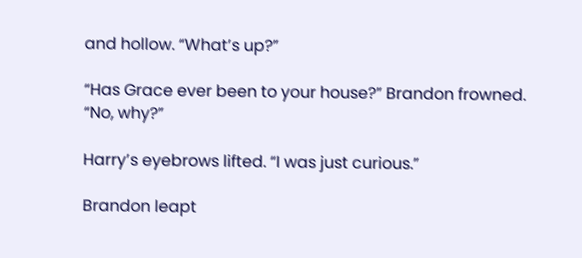and hollow. “What’s up?”

“Has Grace ever been to your house?” Brandon frowned. “No, why?”

Harry’s eyebrows lifted. “I was just curious.”

Brandon leapt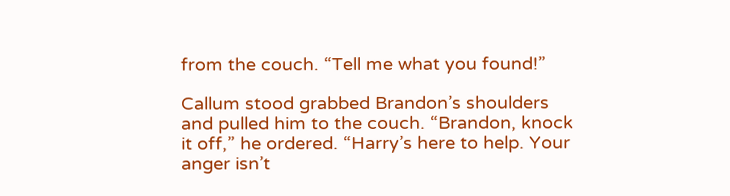from the couch. “Tell me what you found!”

Callum stood grabbed Brandon’s shoulders and pulled him to the couch. “Brandon, knock it off,” he ordered. “Harry’s here to help. Your anger isn’t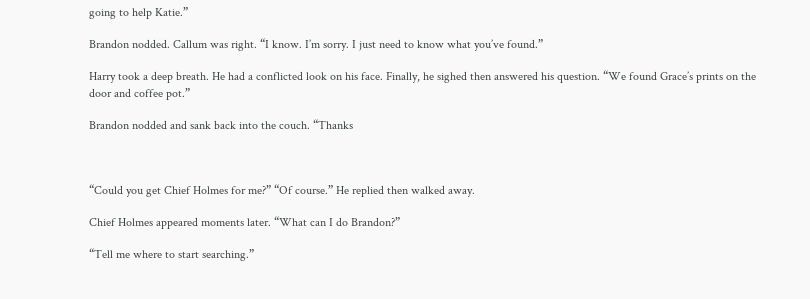going to help Katie.”

Brandon nodded. Callum was right. “I know. I’m sorry. I just need to know what you’ve found.”

Harry took a deep breath. He had a conflicted look on his face. Finally, he sighed then answered his question. “We found Grace’s prints on the door and coffee pot.”

Brandon nodded and sank back into the couch. “Thanks



“Could you get Chief Holmes for me?” “Of course.” He replied then walked away.

Chief Holmes appeared moments later. “What can I do Brandon?”

“Tell me where to start searching.”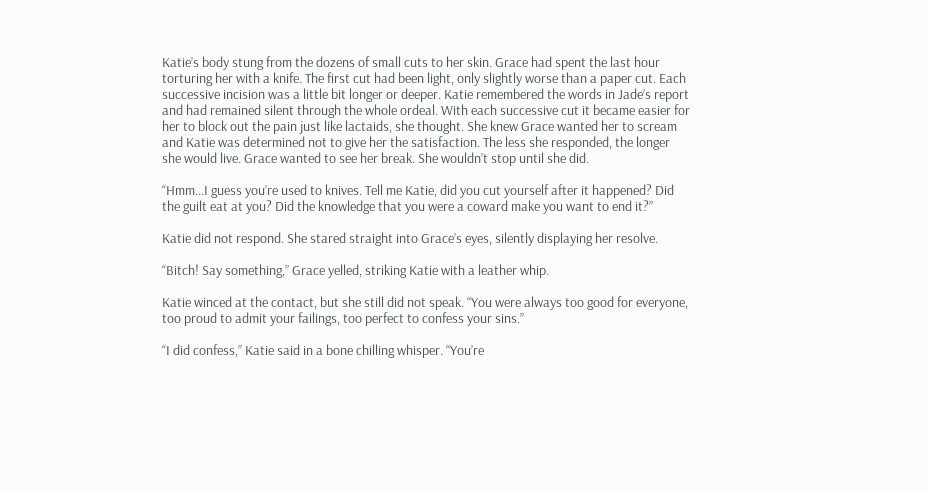Katie’s body stung from the dozens of small cuts to her skin. Grace had spent the last hour torturing her with a knife. The first cut had been light, only slightly worse than a paper cut. Each successive incision was a little bit longer or deeper. Katie remembered the words in Jade’s report and had remained silent through the whole ordeal. With each successive cut it became easier for her to block out the pain just like lactaids, she thought. She knew Grace wanted her to scream and Katie was determined not to give her the satisfaction. The less she responded, the longer she would live. Grace wanted to see her break. She wouldn’t stop until she did.

“Hmm...I guess you’re used to knives. Tell me Katie, did you cut yourself after it happened? Did the guilt eat at you? Did the knowledge that you were a coward make you want to end it?”

Katie did not respond. She stared straight into Grace’s eyes, silently displaying her resolve.

“Bitch! Say something,” Grace yelled, striking Katie with a leather whip.

Katie winced at the contact, but she still did not speak. “You were always too good for everyone, too proud to admit your failings, too perfect to confess your sins.”

“I did confess,” Katie said in a bone chilling whisper. “You’re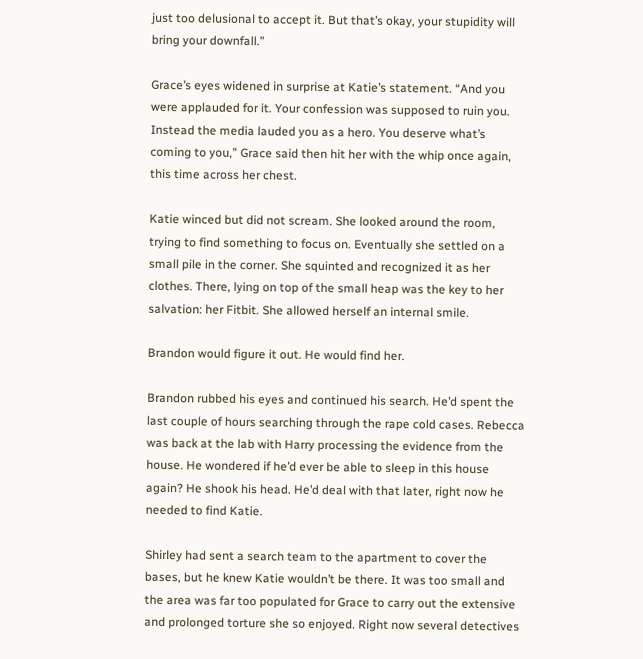just too delusional to accept it. But that’s okay, your stupidity will bring your downfall.”

Grace’s eyes widened in surprise at Katie’s statement. “And you were applauded for it. Your confession was supposed to ruin you. Instead the media lauded you as a hero. You deserve what’s coming to you,” Grace said then hit her with the whip once again, this time across her chest.

Katie winced but did not scream. She looked around the room, trying to find something to focus on. Eventually she settled on a small pile in the corner. She squinted and recognized it as her clothes. There, lying on top of the small heap was the key to her salvation: her Fitbit. She allowed herself an internal smile.

Brandon would figure it out. He would find her.

Brandon rubbed his eyes and continued his search. He’d spent the last couple of hours searching through the rape cold cases. Rebecca was back at the lab with Harry processing the evidence from the house. He wondered if he’d ever be able to sleep in this house again? He shook his head. He’d deal with that later, right now he needed to find Katie.

Shirley had sent a search team to the apartment to cover the bases, but he knew Katie wouldn’t be there. It was too small and the area was far too populated for Grace to carry out the extensive and prolonged torture she so enjoyed. Right now several detectives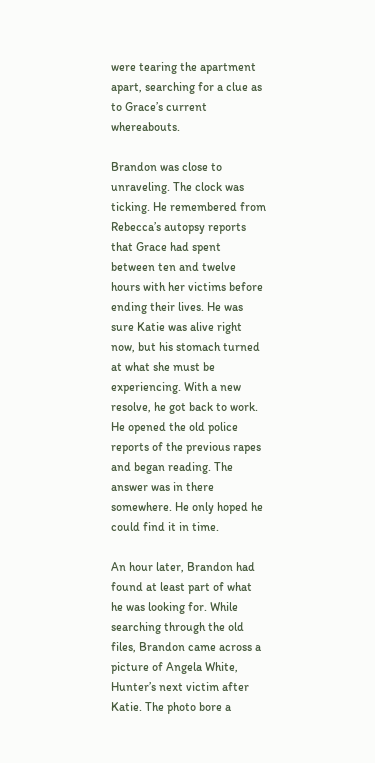were tearing the apartment apart, searching for a clue as to Grace’s current whereabouts.

Brandon was close to unraveling. The clock was ticking. He remembered from Rebecca’s autopsy reports that Grace had spent between ten and twelve hours with her victims before ending their lives. He was sure Katie was alive right now, but his stomach turned at what she must be experiencing. With a new resolve, he got back to work. He opened the old police reports of the previous rapes and began reading. The answer was in there somewhere. He only hoped he could find it in time.

An hour later, Brandon had found at least part of what he was looking for. While searching through the old files, Brandon came across a picture of Angela White, Hunter’s next victim after Katie. The photo bore a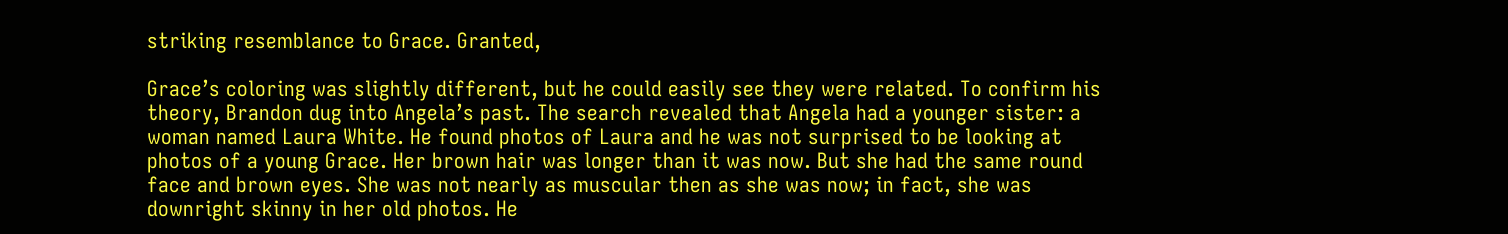striking resemblance to Grace. Granted,

Grace’s coloring was slightly different, but he could easily see they were related. To confirm his theory, Brandon dug into Angela’s past. The search revealed that Angela had a younger sister: a woman named Laura White. He found photos of Laura and he was not surprised to be looking at photos of a young Grace. Her brown hair was longer than it was now. But she had the same round face and brown eyes. She was not nearly as muscular then as she was now; in fact, she was downright skinny in her old photos. He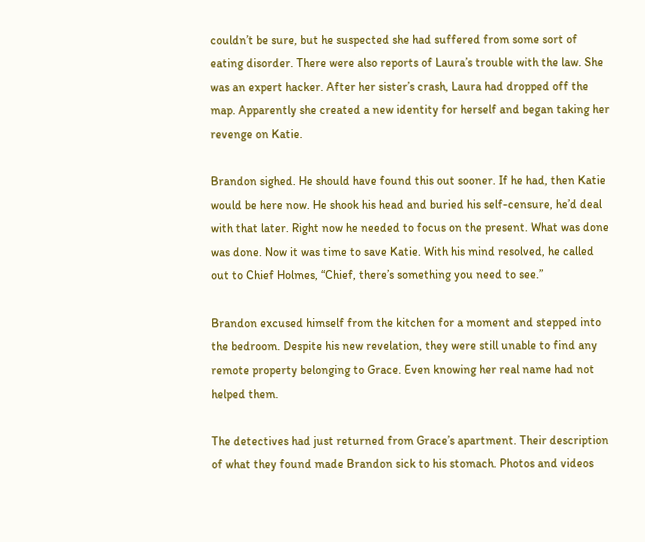couldn’t be sure, but he suspected she had suffered from some sort of eating disorder. There were also reports of Laura’s trouble with the law. She was an expert hacker. After her sister’s crash, Laura had dropped off the map. Apparently she created a new identity for herself and began taking her revenge on Katie.

Brandon sighed. He should have found this out sooner. If he had, then Katie would be here now. He shook his head and buried his self-censure, he’d deal with that later. Right now he needed to focus on the present. What was done was done. Now it was time to save Katie. With his mind resolved, he called out to Chief Holmes, “Chief, there’s something you need to see.”

Brandon excused himself from the kitchen for a moment and stepped into the bedroom. Despite his new revelation, they were still unable to find any remote property belonging to Grace. Even knowing her real name had not helped them.

The detectives had just returned from Grace’s apartment. Their description of what they found made Brandon sick to his stomach. Photos and videos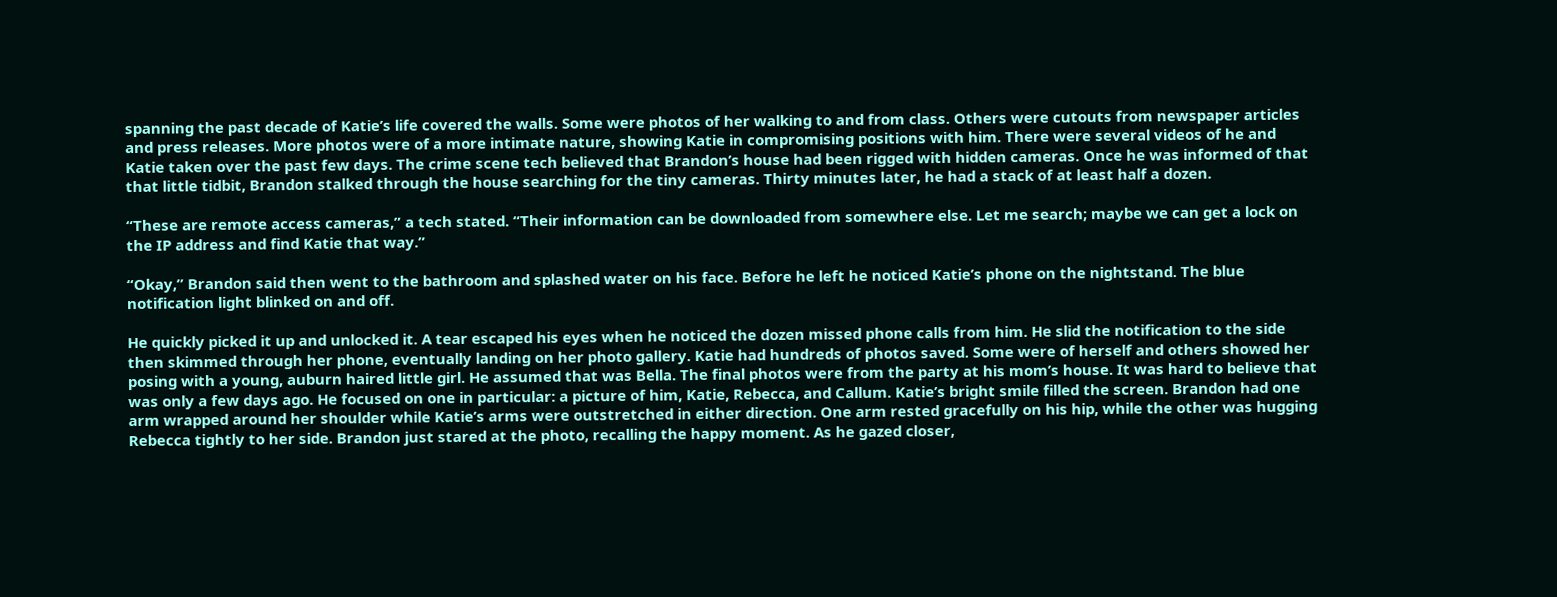spanning the past decade of Katie’s life covered the walls. Some were photos of her walking to and from class. Others were cutouts from newspaper articles and press releases. More photos were of a more intimate nature, showing Katie in compromising positions with him. There were several videos of he and Katie taken over the past few days. The crime scene tech believed that Brandon’s house had been rigged with hidden cameras. Once he was informed of that that little tidbit, Brandon stalked through the house searching for the tiny cameras. Thirty minutes later, he had a stack of at least half a dozen.

“These are remote access cameras,” a tech stated. “Their information can be downloaded from somewhere else. Let me search; maybe we can get a lock on the IP address and find Katie that way.”

“Okay,” Brandon said then went to the bathroom and splashed water on his face. Before he left he noticed Katie’s phone on the nightstand. The blue notification light blinked on and off.

He quickly picked it up and unlocked it. A tear escaped his eyes when he noticed the dozen missed phone calls from him. He slid the notification to the side then skimmed through her phone, eventually landing on her photo gallery. Katie had hundreds of photos saved. Some were of herself and others showed her posing with a young, auburn haired little girl. He assumed that was Bella. The final photos were from the party at his mom’s house. It was hard to believe that was only a few days ago. He focused on one in particular: a picture of him, Katie, Rebecca, and Callum. Katie’s bright smile filled the screen. Brandon had one arm wrapped around her shoulder while Katie’s arms were outstretched in either direction. One arm rested gracefully on his hip, while the other was hugging Rebecca tightly to her side. Brandon just stared at the photo, recalling the happy moment. As he gazed closer,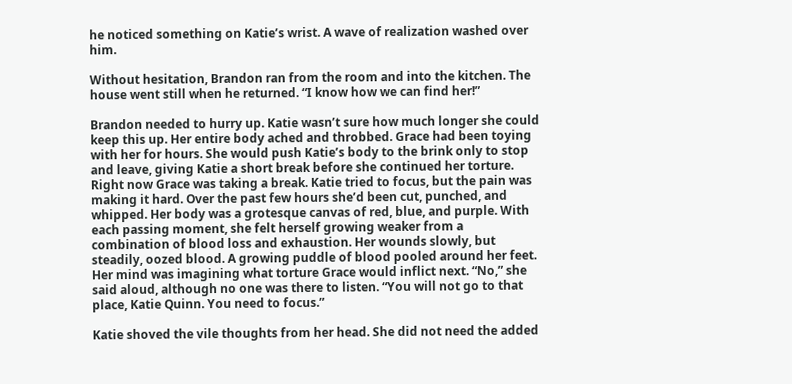he noticed something on Katie’s wrist. A wave of realization washed over him.

Without hesitation, Brandon ran from the room and into the kitchen. The house went still when he returned. “I know how we can find her!”

Brandon needed to hurry up. Katie wasn’t sure how much longer she could keep this up. Her entire body ached and throbbed. Grace had been toying with her for hours. She would push Katie’s body to the brink only to stop and leave, giving Katie a short break before she continued her torture. Right now Grace was taking a break. Katie tried to focus, but the pain was making it hard. Over the past few hours she’d been cut, punched, and whipped. Her body was a grotesque canvas of red, blue, and purple. With each passing moment, she felt herself growing weaker from a combination of blood loss and exhaustion. Her wounds slowly, but steadily, oozed blood. A growing puddle of blood pooled around her feet. Her mind was imagining what torture Grace would inflict next. “No,” she said aloud, although no one was there to listen. “You will not go to that place, Katie Quinn. You need to focus.”

Katie shoved the vile thoughts from her head. She did not need the added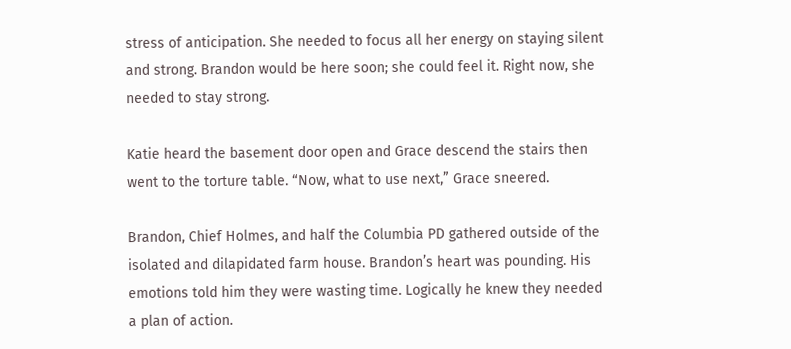stress of anticipation. She needed to focus all her energy on staying silent and strong. Brandon would be here soon; she could feel it. Right now, she needed to stay strong.

Katie heard the basement door open and Grace descend the stairs then went to the torture table. “Now, what to use next,” Grace sneered.

Brandon, Chief Holmes, and half the Columbia PD gathered outside of the isolated and dilapidated farm house. Brandon’s heart was pounding. His emotions told him they were wasting time. Logically he knew they needed a plan of action.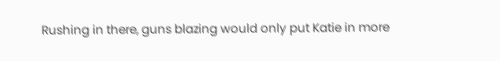Rushing in there, guns blazing would only put Katie in more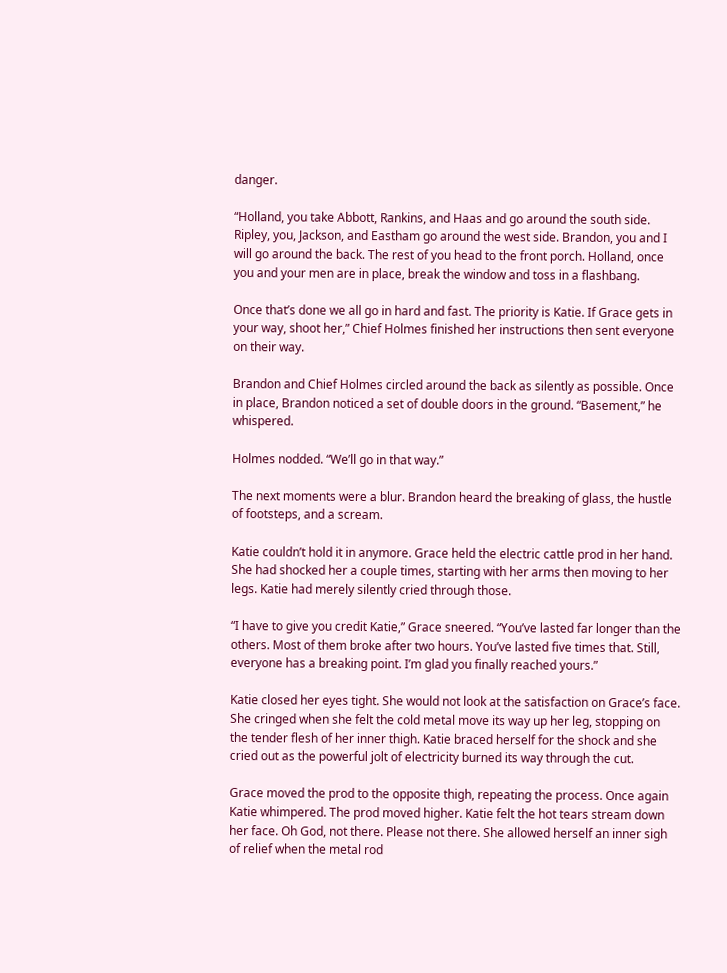danger.

“Holland, you take Abbott, Rankins, and Haas and go around the south side. Ripley, you, Jackson, and Eastham go around the west side. Brandon, you and I will go around the back. The rest of you head to the front porch. Holland, once you and your men are in place, break the window and toss in a flashbang.

Once that’s done we all go in hard and fast. The priority is Katie. If Grace gets in your way, shoot her,” Chief Holmes finished her instructions then sent everyone on their way.

Brandon and Chief Holmes circled around the back as silently as possible. Once in place, Brandon noticed a set of double doors in the ground. “Basement,” he whispered.

Holmes nodded. “We’ll go in that way.”

The next moments were a blur. Brandon heard the breaking of glass, the hustle of footsteps, and a scream.

Katie couldn’t hold it in anymore. Grace held the electric cattle prod in her hand. She had shocked her a couple times, starting with her arms then moving to her legs. Katie had merely silently cried through those.

“I have to give you credit Katie,” Grace sneered. “You’ve lasted far longer than the others. Most of them broke after two hours. You’ve lasted five times that. Still, everyone has a breaking point. I’m glad you finally reached yours.”

Katie closed her eyes tight. She would not look at the satisfaction on Grace’s face. She cringed when she felt the cold metal move its way up her leg, stopping on the tender flesh of her inner thigh. Katie braced herself for the shock and she cried out as the powerful jolt of electricity burned its way through the cut.

Grace moved the prod to the opposite thigh, repeating the process. Once again Katie whimpered. The prod moved higher. Katie felt the hot tears stream down her face. Oh God, not there. Please not there. She allowed herself an inner sigh of relief when the metal rod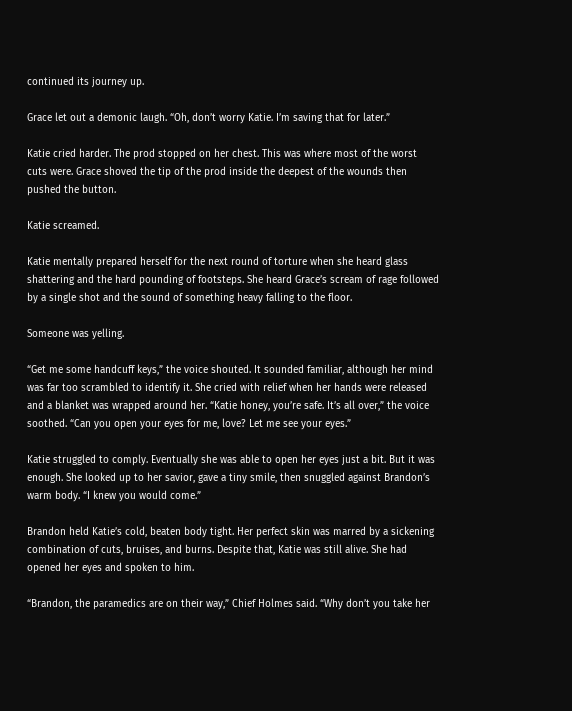continued its journey up.

Grace let out a demonic laugh. “Oh, don’t worry Katie. I’m saving that for later.”

Katie cried harder. The prod stopped on her chest. This was where most of the worst cuts were. Grace shoved the tip of the prod inside the deepest of the wounds then pushed the button.

Katie screamed.

Katie mentally prepared herself for the next round of torture when she heard glass shattering and the hard pounding of footsteps. She heard Grace’s scream of rage followed by a single shot and the sound of something heavy falling to the floor.

Someone was yelling.

“Get me some handcuff keys,” the voice shouted. It sounded familiar, although her mind was far too scrambled to identify it. She cried with relief when her hands were released and a blanket was wrapped around her. “Katie honey, you’re safe. It’s all over,” the voice soothed. “Can you open your eyes for me, love? Let me see your eyes.”

Katie struggled to comply. Eventually she was able to open her eyes just a bit. But it was enough. She looked up to her savior, gave a tiny smile, then snuggled against Brandon’s warm body. “I knew you would come.”

Brandon held Katie’s cold, beaten body tight. Her perfect skin was marred by a sickening combination of cuts, bruises, and burns. Despite that, Katie was still alive. She had opened her eyes and spoken to him.

“Brandon, the paramedics are on their way,” Chief Holmes said. “Why don’t you take her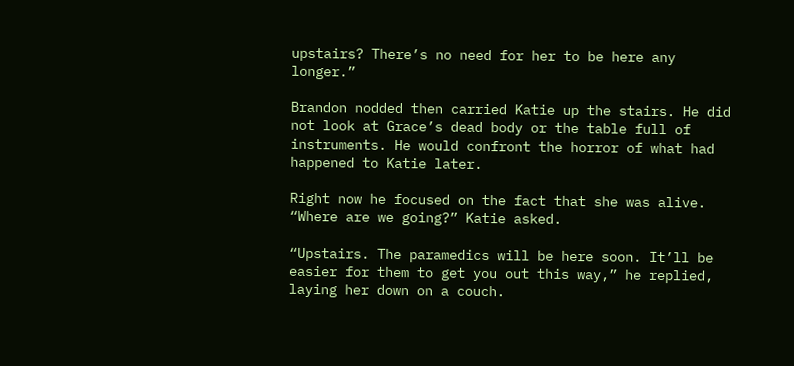upstairs? There’s no need for her to be here any longer.”

Brandon nodded then carried Katie up the stairs. He did not look at Grace’s dead body or the table full of instruments. He would confront the horror of what had happened to Katie later.

Right now he focused on the fact that she was alive. “Where are we going?” Katie asked.

“Upstairs. The paramedics will be here soon. It’ll be easier for them to get you out this way,” he replied, laying her down on a couch.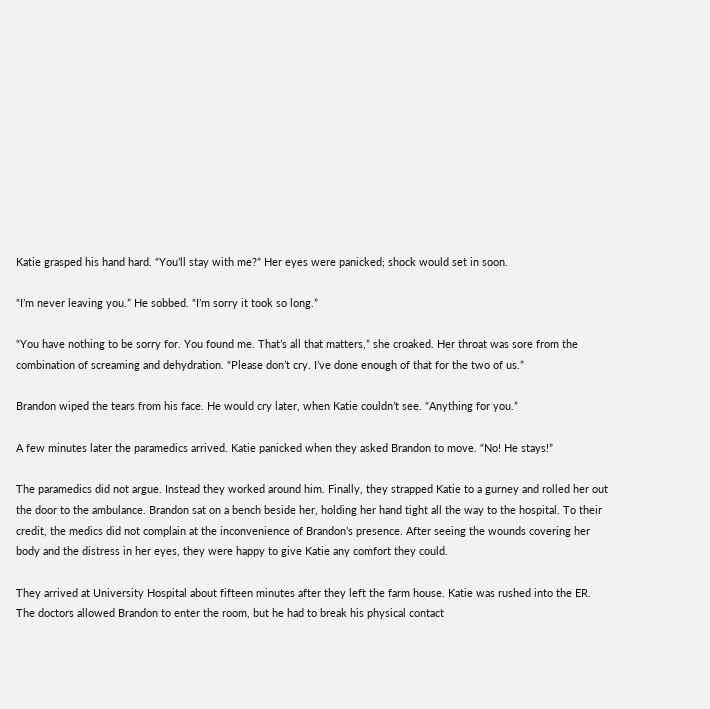Katie grasped his hand hard. “You’ll stay with me?” Her eyes were panicked; shock would set in soon.

“I’m never leaving you.” He sobbed. “I’m sorry it took so long.”

“You have nothing to be sorry for. You found me. That’s all that matters,” she croaked. Her throat was sore from the combination of screaming and dehydration. “Please don’t cry. I’ve done enough of that for the two of us.”

Brandon wiped the tears from his face. He would cry later, when Katie couldn’t see. “Anything for you.”

A few minutes later the paramedics arrived. Katie panicked when they asked Brandon to move. “No! He stays!”

The paramedics did not argue. Instead they worked around him. Finally, they strapped Katie to a gurney and rolled her out the door to the ambulance. Brandon sat on a bench beside her, holding her hand tight all the way to the hospital. To their credit, the medics did not complain at the inconvenience of Brandon’s presence. After seeing the wounds covering her body and the distress in her eyes, they were happy to give Katie any comfort they could.

They arrived at University Hospital about fifteen minutes after they left the farm house. Katie was rushed into the ER. The doctors allowed Brandon to enter the room, but he had to break his physical contact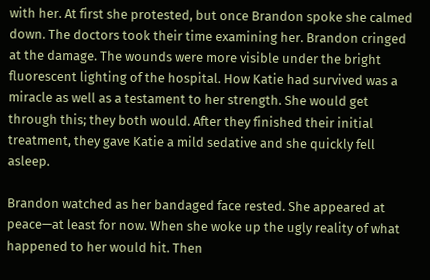with her. At first she protested, but once Brandon spoke she calmed down. The doctors took their time examining her. Brandon cringed at the damage. The wounds were more visible under the bright fluorescent lighting of the hospital. How Katie had survived was a miracle as well as a testament to her strength. She would get through this; they both would. After they finished their initial treatment, they gave Katie a mild sedative and she quickly fell asleep.

Brandon watched as her bandaged face rested. She appeared at peace—at least for now. When she woke up the ugly reality of what happened to her would hit. Then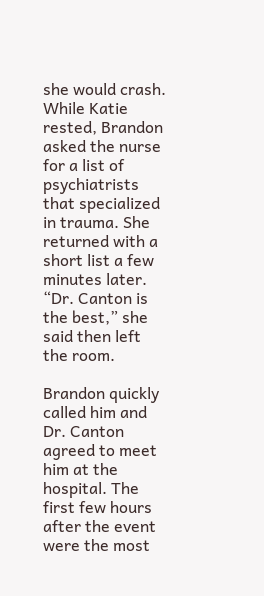she would crash. While Katie rested, Brandon asked the nurse for a list of psychiatrists that specialized in trauma. She returned with a short list a few minutes later. “Dr. Canton is the best,” she said then left the room.

Brandon quickly called him and Dr. Canton agreed to meet him at the hospital. The first few hours after the event were the most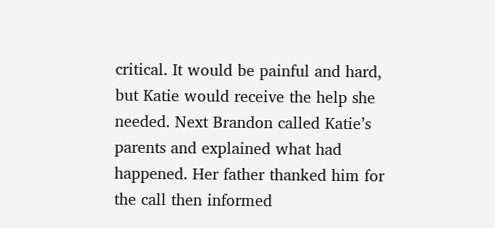critical. It would be painful and hard, but Katie would receive the help she needed. Next Brandon called Katie’s parents and explained what had happened. Her father thanked him for the call then informed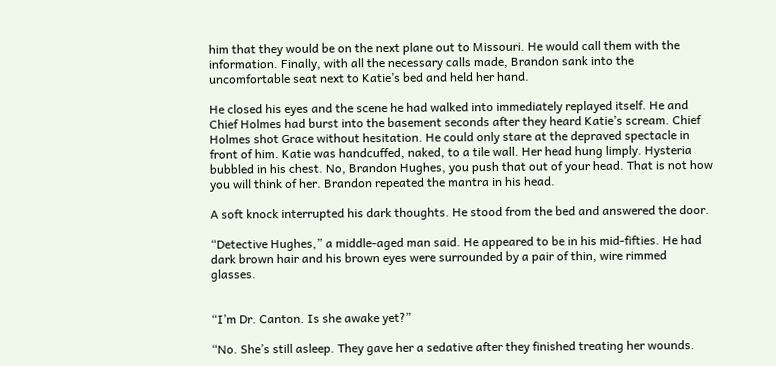him that they would be on the next plane out to Missouri. He would call them with the information. Finally, with all the necessary calls made, Brandon sank into the uncomfortable seat next to Katie’s bed and held her hand.

He closed his eyes and the scene he had walked into immediately replayed itself. He and Chief Holmes had burst into the basement seconds after they heard Katie’s scream. Chief Holmes shot Grace without hesitation. He could only stare at the depraved spectacle in front of him. Katie was handcuffed, naked, to a tile wall. Her head hung limply. Hysteria bubbled in his chest. No, Brandon Hughes, you push that out of your head. That is not how you will think of her. Brandon repeated the mantra in his head.

A soft knock interrupted his dark thoughts. He stood from the bed and answered the door.

“Detective Hughes,” a middle-aged man said. He appeared to be in his mid-fifties. He had dark brown hair and his brown eyes were surrounded by a pair of thin, wire rimmed glasses.


“I’m Dr. Canton. Is she awake yet?”

“No. She’s still asleep. They gave her a sedative after they finished treating her wounds.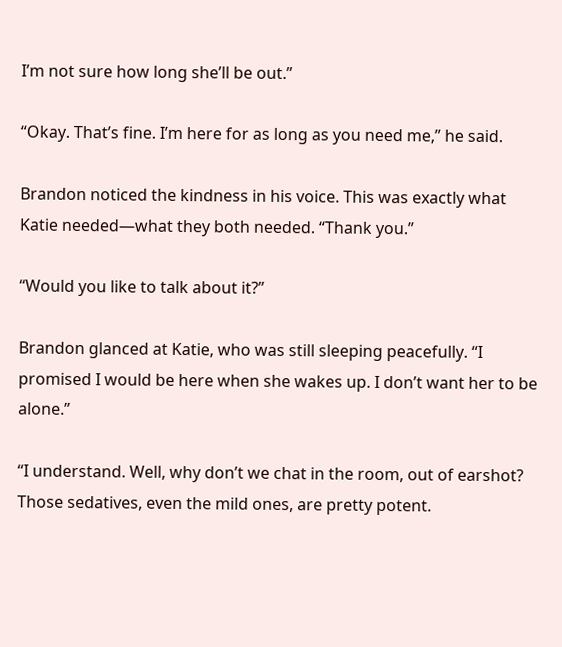I’m not sure how long she’ll be out.”

“Okay. That’s fine. I’m here for as long as you need me,” he said.

Brandon noticed the kindness in his voice. This was exactly what Katie needed—what they both needed. “Thank you.”

“Would you like to talk about it?”

Brandon glanced at Katie, who was still sleeping peacefully. “I promised I would be here when she wakes up. I don’t want her to be alone.”

“I understand. Well, why don’t we chat in the room, out of earshot? Those sedatives, even the mild ones, are pretty potent.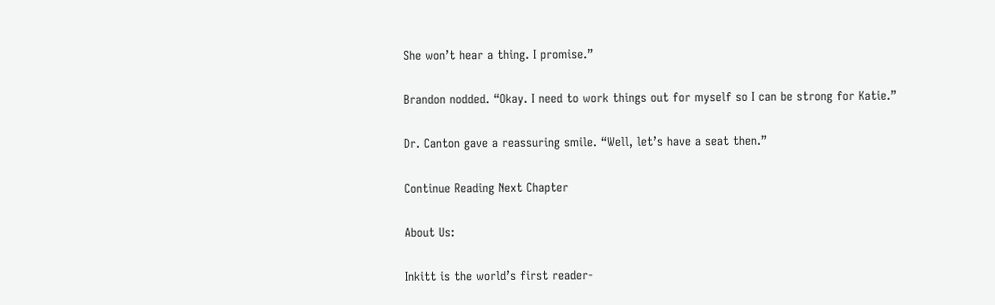She won’t hear a thing. I promise.”

Brandon nodded. “Okay. I need to work things out for myself so I can be strong for Katie.”

Dr. Canton gave a reassuring smile. “Well, let’s have a seat then.”

Continue Reading Next Chapter

About Us:

Inkitt is the world’s first reader-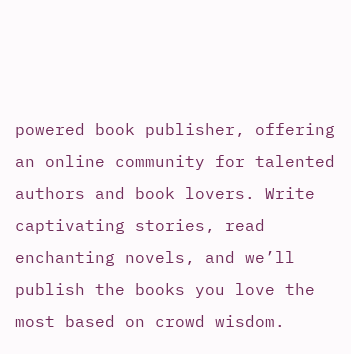powered book publisher, offering an online community for talented authors and book lovers. Write captivating stories, read enchanting novels, and we’ll publish the books you love the most based on crowd wisdom.